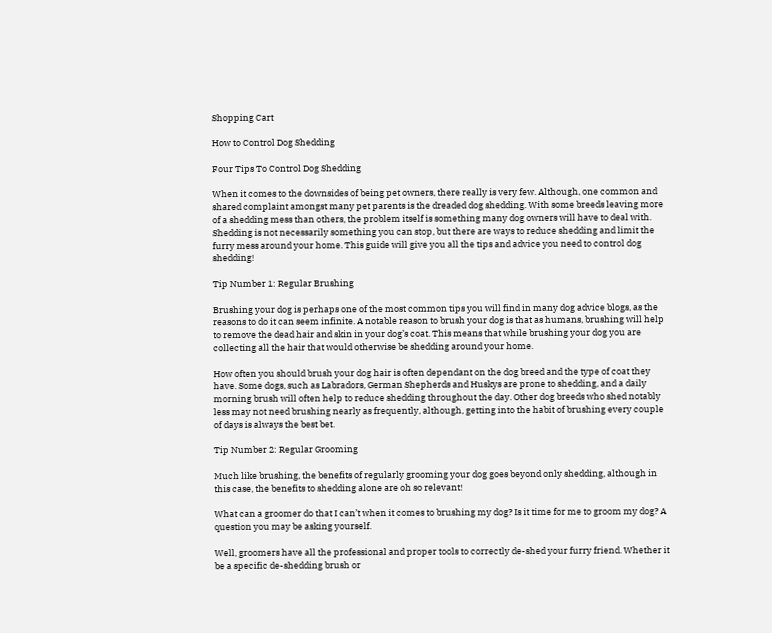Shopping Cart

How to Control Dog Shedding

Four Tips To Control Dog Shedding

When it comes to the downsides of being pet owners, there really is very few. Although, one common and shared complaint amongst many pet parents is the dreaded dog shedding. With some breeds leaving more of a shedding mess than others, the problem itself is something many dog owners will have to deal with. Shedding is not necessarily something you can stop, but there are ways to reduce shedding and limit the furry mess around your home. This guide will give you all the tips and advice you need to control dog shedding!

Tip Number 1: Regular Brushing

Brushing your dog is perhaps one of the most common tips you will find in many dog advice blogs, as the reasons to do it can seem infinite. A notable reason to brush your dog is that as humans, brushing will help to remove the dead hair and skin in your dog’s coat. This means that while brushing your dog you are collecting all the hair that would otherwise be shedding around your home.

How often you should brush your dog hair is often dependant on the dog breed and the type of coat they have. Some dogs, such as Labradors, German Shepherds and Huskys are prone to shedding, and a daily morning brush will often help to reduce shedding throughout the day. Other dog breeds who shed notably less may not need brushing nearly as frequently, although, getting into the habit of brushing every couple of days is always the best bet.

Tip Number 2: Regular Grooming

Much like brushing, the benefits of regularly grooming your dog goes beyond only shedding, although in this case, the benefits to shedding alone are oh so relevant!

What can a groomer do that I can’t when it comes to brushing my dog? Is it time for me to groom my dog? A question you may be asking yourself.

Well, groomers have all the professional and proper tools to correctly de-shed your furry friend. Whether it be a specific de-shedding brush or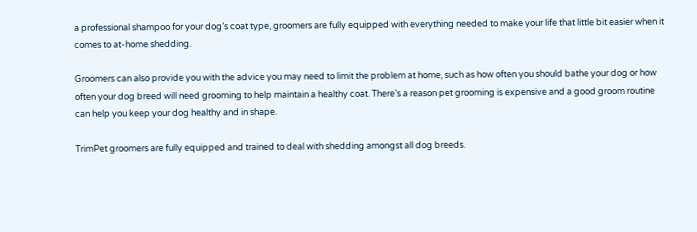a professional shampoo for your dog’s coat type, groomers are fully equipped with everything needed to make your life that little bit easier when it comes to at-home shedding.

Groomers can also provide you with the advice you may need to limit the problem at home, such as how often you should bathe your dog or how often your dog breed will need grooming to help maintain a healthy coat. There’s a reason pet grooming is expensive and a good groom routine can help you keep your dog healthy and in shape.

TrimPet groomers are fully equipped and trained to deal with shedding amongst all dog breeds.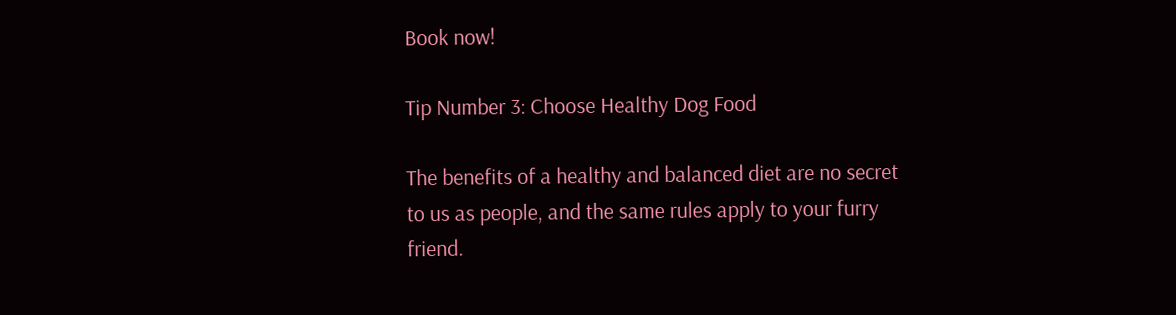Book now!

Tip Number 3: Choose Healthy Dog Food

The benefits of a healthy and balanced diet are no secret to us as people, and the same rules apply to your furry friend.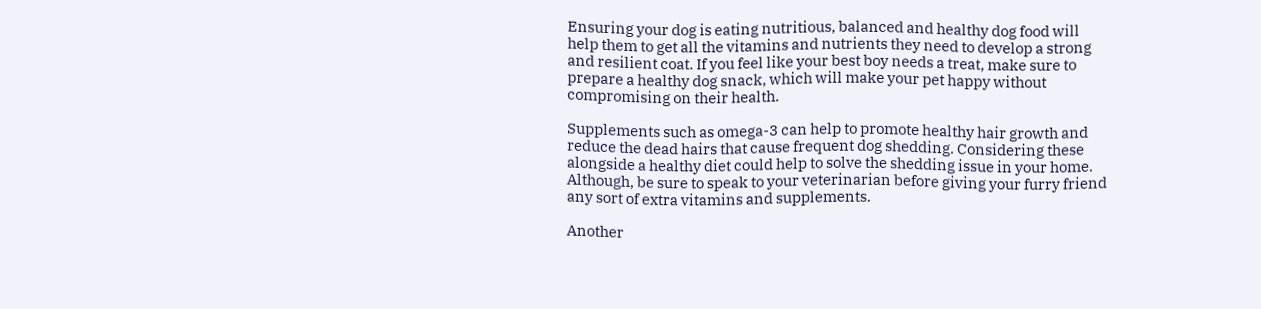Ensuring your dog is eating nutritious, balanced and healthy dog food will help them to get all the vitamins and nutrients they need to develop a strong and resilient coat. If you feel like your best boy needs a treat, make sure to prepare a healthy dog snack, which will make your pet happy without compromising on their health.

Supplements such as omega-3 can help to promote healthy hair growth and reduce the dead hairs that cause frequent dog shedding. Considering these alongside a healthy diet could help to solve the shedding issue in your home. Although, be sure to speak to your veterinarian before giving your furry friend any sort of extra vitamins and supplements.

Another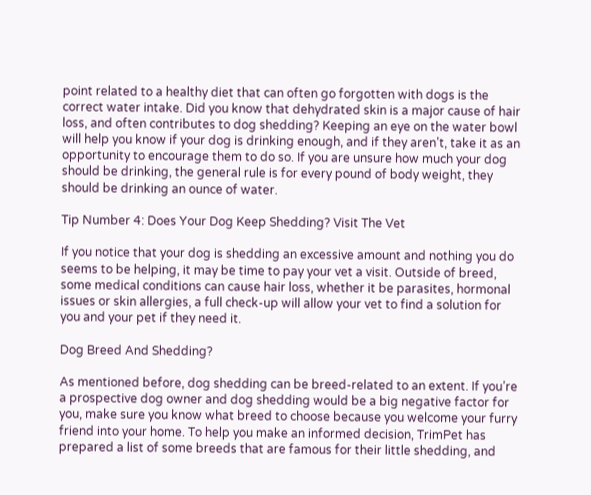point related to a healthy diet that can often go forgotten with dogs is the correct water intake. Did you know that dehydrated skin is a major cause of hair loss, and often contributes to dog shedding? Keeping an eye on the water bowl will help you know if your dog is drinking enough, and if they aren’t, take it as an opportunity to encourage them to do so. If you are unsure how much your dog should be drinking, the general rule is for every pound of body weight, they should be drinking an ounce of water.

Tip Number 4: Does Your Dog Keep Shedding? Visit The Vet

If you notice that your dog is shedding an excessive amount and nothing you do seems to be helping, it may be time to pay your vet a visit. Outside of breed, some medical conditions can cause hair loss, whether it be parasites, hormonal issues or skin allergies, a full check-up will allow your vet to find a solution for you and your pet if they need it.

Dog Breed And Shedding?

As mentioned before, dog shedding can be breed-related to an extent. If you’re a prospective dog owner and dog shedding would be a big negative factor for you, make sure you know what breed to choose because you welcome your furry friend into your home. To help you make an informed decision, TrimPet has prepared a list of some breeds that are famous for their little shedding, and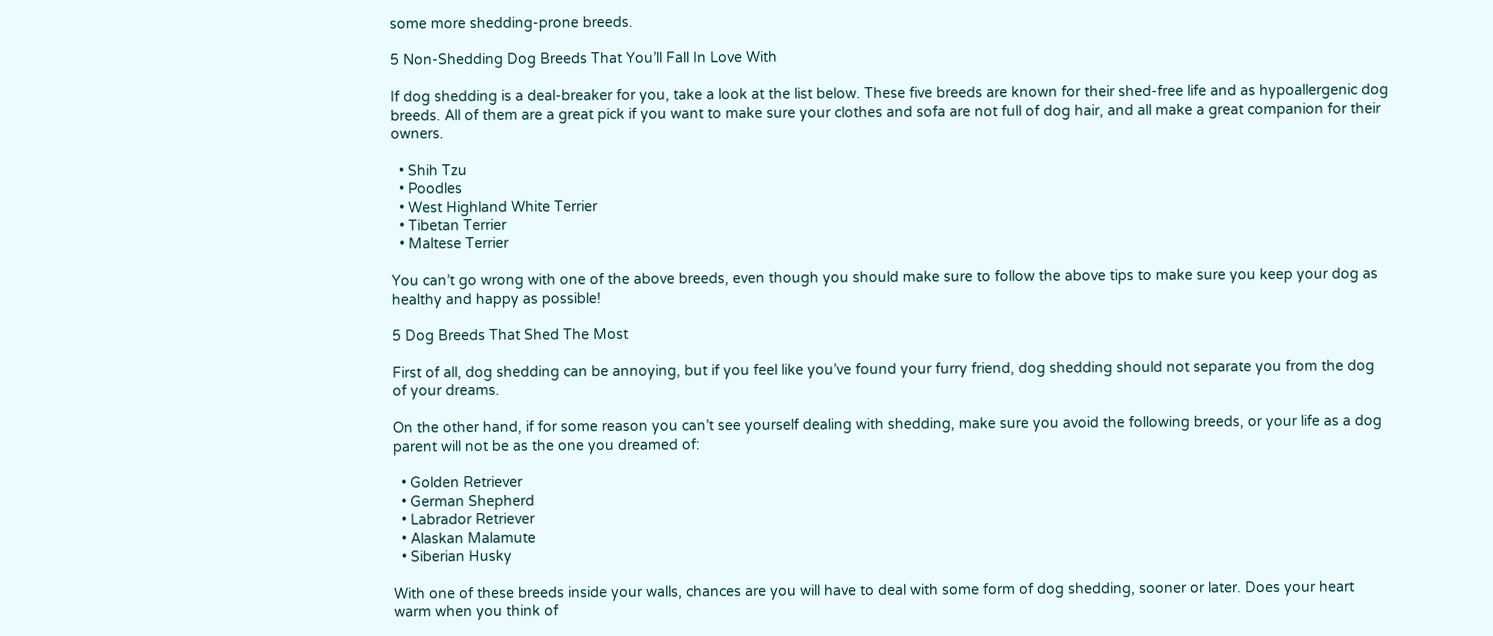some more shedding-prone breeds.

5 Non-Shedding Dog Breeds That You’ll Fall In Love With

If dog shedding is a deal-breaker for you, take a look at the list below. These five breeds are known for their shed-free life and as hypoallergenic dog breeds. All of them are a great pick if you want to make sure your clothes and sofa are not full of dog hair, and all make a great companion for their owners.

  • Shih Tzu
  • Poodles
  • West Highland White Terrier
  • Tibetan Terrier
  • Maltese Terrier

You can’t go wrong with one of the above breeds, even though you should make sure to follow the above tips to make sure you keep your dog as healthy and happy as possible!

5 Dog Breeds That Shed The Most

First of all, dog shedding can be annoying, but if you feel like you’ve found your furry friend, dog shedding should not separate you from the dog of your dreams.

On the other hand, if for some reason you can’t see yourself dealing with shedding, make sure you avoid the following breeds, or your life as a dog parent will not be as the one you dreamed of:

  • Golden Retriever
  • German Shepherd
  • Labrador Retriever
  • Alaskan Malamute
  • Siberian Husky

With one of these breeds inside your walls, chances are you will have to deal with some form of dog shedding, sooner or later. Does your heart warm when you think of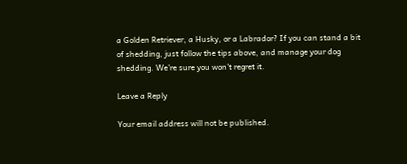a Golden Retriever, a Husky, or a Labrador? If you can stand a bit of shedding, just follow the tips above, and manage your dog shedding. We’re sure you won’t regret it.

Leave a Reply

Your email address will not be published.